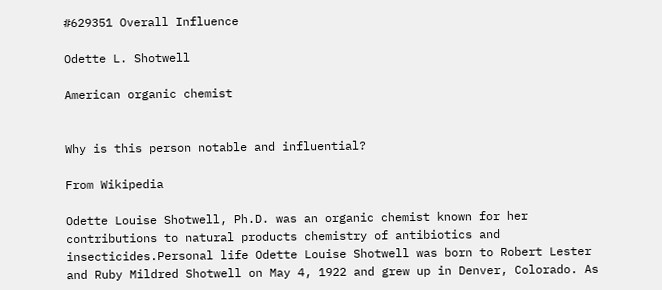#629351 Overall Influence

Odette L. Shotwell

American organic chemist


Why is this person notable and influential?

From Wikipedia

Odette Louise Shotwell, Ph.D. was an organic chemist known for her contributions to natural products chemistry of antibiotics and insecticides.Personal life Odette Louise Shotwell was born to Robert Lester and Ruby Mildred Shotwell on May 4, 1922 and grew up in Denver, Colorado. As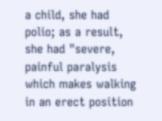a child, she had polio; as a result, she had "severe, painful paralysis which makes walking in an erect position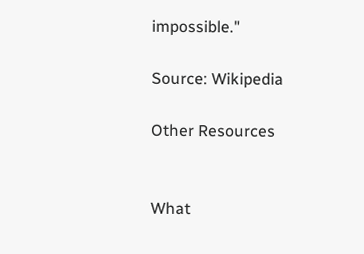impossible."

Source: Wikipedia

Other Resources


What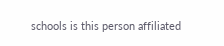schools is this person affiliated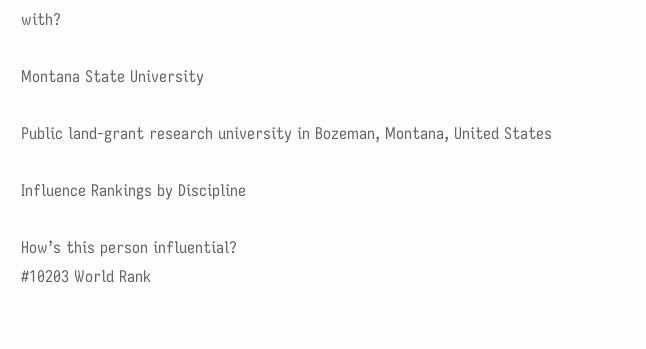with?

Montana State University

Public land-grant research university in Bozeman, Montana, United States

Influence Rankings by Discipline

How’s this person influential?
#10203 World Rank